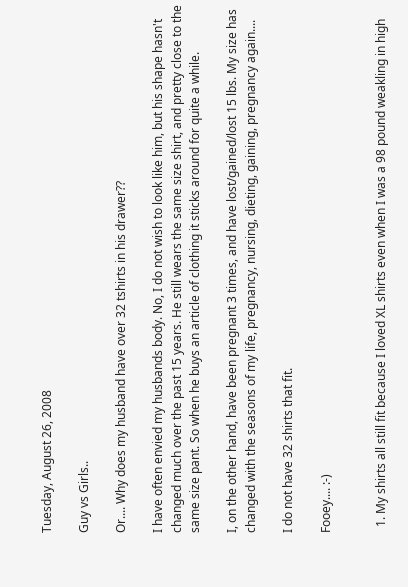Tuesday, August 26, 2008

Guy vs Girls..

Or.... Why does my husband have over 32 tshirts in his drawer??

I have often envied my husbands body. No, I do not wish to look like him, but his shape hasn't changed much over the past 15 years. He still wears the same size shirt, and pretty close to the same size pant. So when he buys an article of clothing it sticks around for quite a while.

I, on the other hand, have been pregnant 3 times, and have lost/gained/lost 15 lbs. My size has changed with the seasons of my life, pregnancy, nursing, dieting, gaining, pregnancy again....

I do not have 32 shirts that fit.

Fooey.... :-)


  1. My shirts all still fit because I loved XL shirts even when I was a 98 pound weakling in high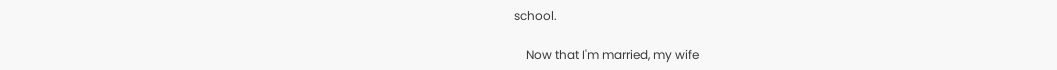school.

    Now that I'm married, my wife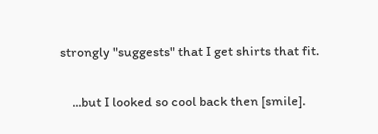strongly "suggests" that I get shirts that fit.

    ...but I looked so cool back then [smile].